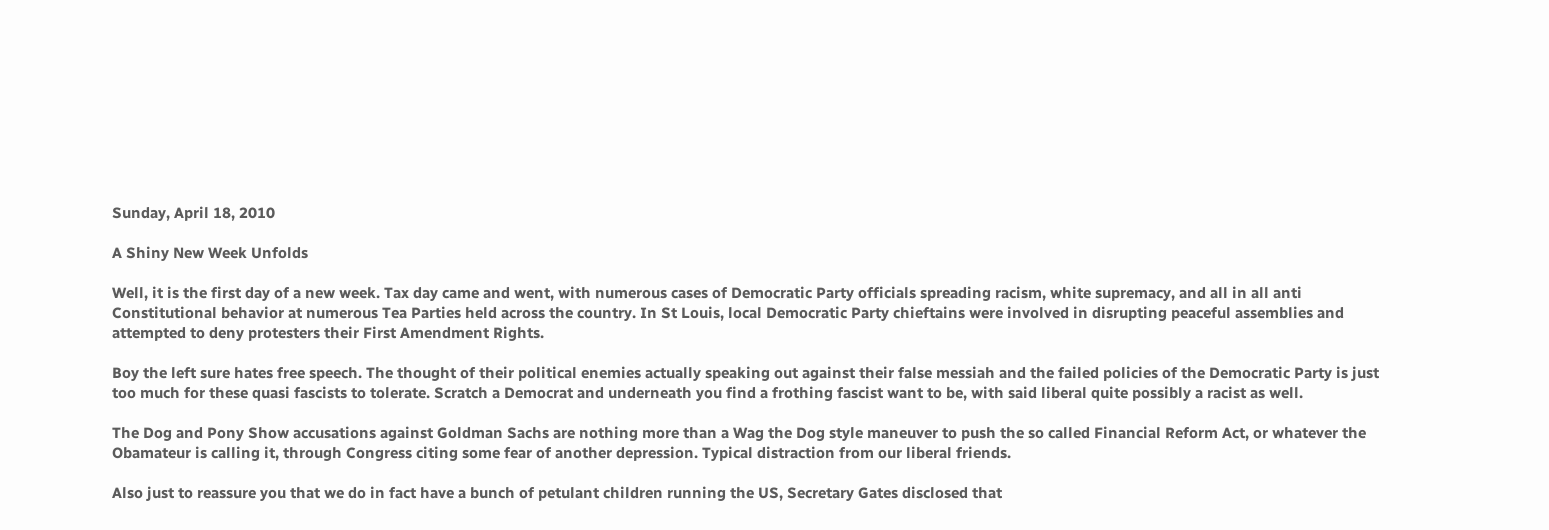Sunday, April 18, 2010

A Shiny New Week Unfolds

Well, it is the first day of a new week. Tax day came and went, with numerous cases of Democratic Party officials spreading racism, white supremacy, and all in all anti Constitutional behavior at numerous Tea Parties held across the country. In St Louis, local Democratic Party chieftains were involved in disrupting peaceful assemblies and attempted to deny protesters their First Amendment Rights.

Boy the left sure hates free speech. The thought of their political enemies actually speaking out against their false messiah and the failed policies of the Democratic Party is just too much for these quasi fascists to tolerate. Scratch a Democrat and underneath you find a frothing fascist want to be, with said liberal quite possibly a racist as well.

The Dog and Pony Show accusations against Goldman Sachs are nothing more than a Wag the Dog style maneuver to push the so called Financial Reform Act, or whatever the Obamateur is calling it, through Congress citing some fear of another depression. Typical distraction from our liberal friends.

Also just to reassure you that we do in fact have a bunch of petulant children running the US, Secretary Gates disclosed that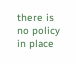there is no policy in place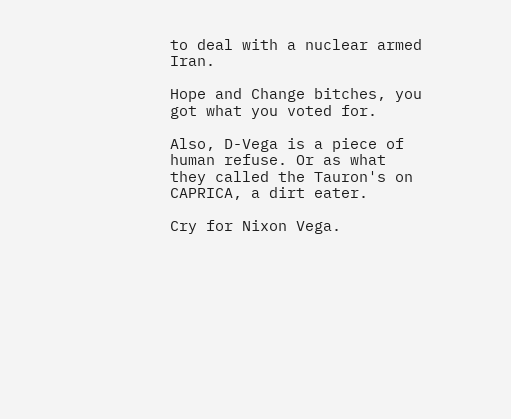to deal with a nuclear armed Iran.

Hope and Change bitches, you got what you voted for.

Also, D-Vega is a piece of human refuse. Or as what they called the Tauron's on CAPRICA, a dirt eater.

Cry for Nixon Vega.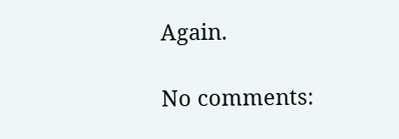Again.

No comments: